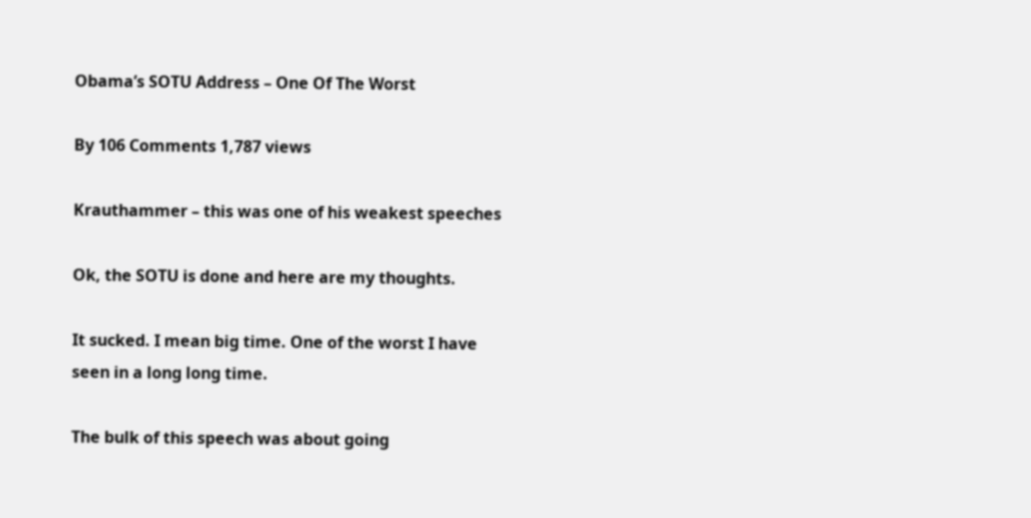Obama’s SOTU Address – One Of The Worst

By 106 Comments 1,787 views

Krauthammer – this was one of his weakest speeches

Ok, the SOTU is done and here are my thoughts.

It sucked. I mean big time. One of the worst I have seen in a long long time.

The bulk of this speech was about going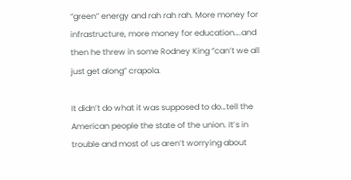“green” energy and rah rah rah. More money for infrastructure, more money for education….and then he threw in some Rodney King “can’t we all just get along” crapola.

It didn’t do what it was supposed to do…tell the American people the state of the union. It’s in trouble and most of us aren’t worrying about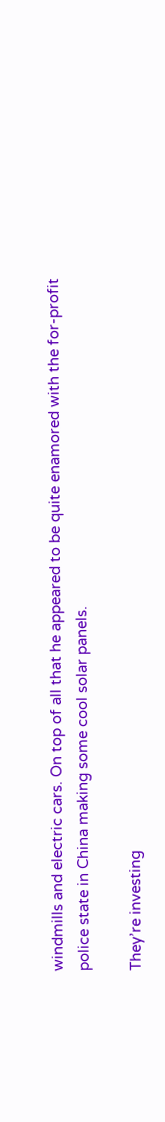windmills and electric cars. On top of all that he appeared to be quite enamored with the for-profit police state in China making some cool solar panels.

They’re investing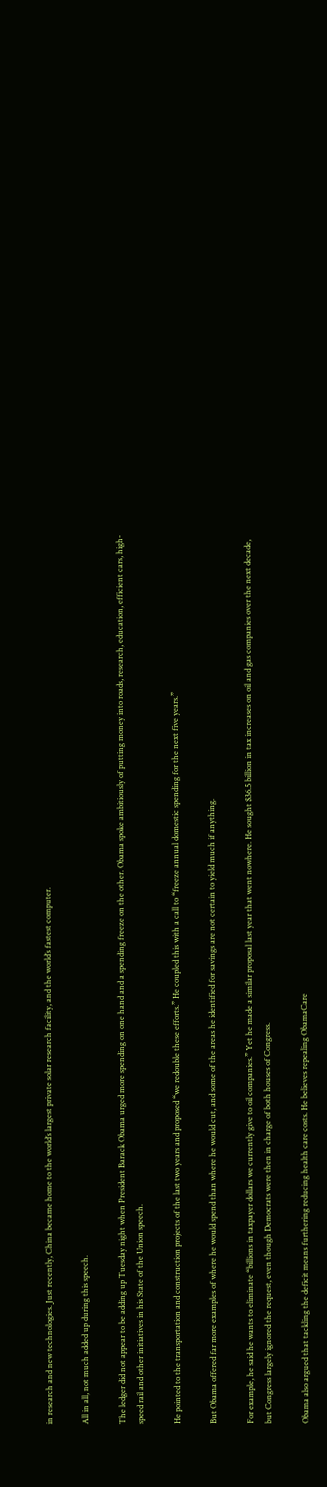in research and new technologies. Just recently, China became home to the world’s largest private solar research facility, and the world’s fastest computer.

All in all, not much added up during this speech.

The ledger did not appear to be adding up Tuesday night when President Barack Obama urged more spending on one hand and a spending freeze on the other. Obama spoke ambitiously of putting money into roads, research, education, efficient cars, high-speed rail and other initiatives in his State of the Union speech.

He pointed to the transportation and construction projects of the last two years and proposed “we redouble these efforts.” He coupled this with a call to “freeze annual domestic spending for the next five years.”

But Obama offered far more examples of where he would spend than where he would cut, and some of the areas he identified for savings are not certain to yield much if anything.

For example, he said he wants to eliminate “billions in taxpayer dollars we currently give to oil companies.” Yet he made a similar proposal last year that went nowhere. He sought $36.5 billion in tax increases on oil and gas companies over the next decade, but Congress largely ignored the request, even though Democrats were then in charge of both houses of Congress.

Obama also argued that tackling the deficit means furthering reducing health care costs. He believes repealing ObamaCare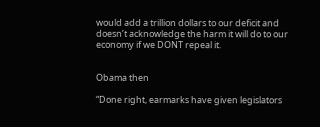would add a trillion dollars to our deficit and doesn’t acknowledge the harm it will do to our economy if we DONT repeal it.


Obama then

“Done right, earmarks have given legislators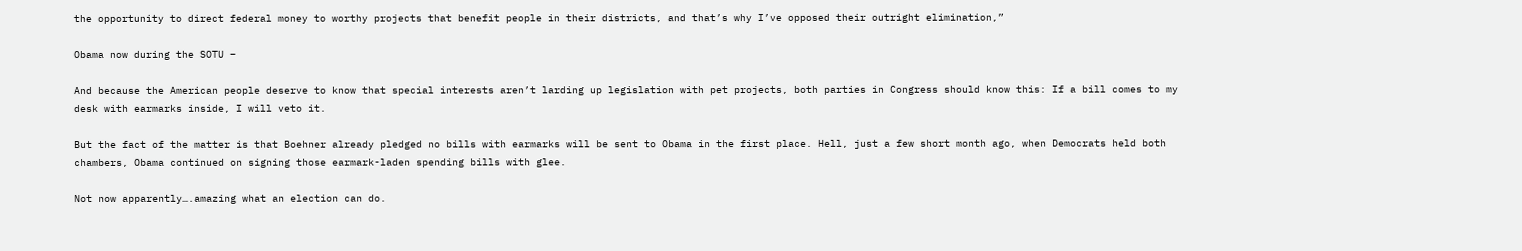the opportunity to direct federal money to worthy projects that benefit people in their districts, and that’s why I’ve opposed their outright elimination,”

Obama now during the SOTU –

And because the American people deserve to know that special interests aren’t larding up legislation with pet projects, both parties in Congress should know this: If a bill comes to my desk with earmarks inside, I will veto it.

But the fact of the matter is that Boehner already pledged no bills with earmarks will be sent to Obama in the first place. Hell, just a few short month ago, when Democrats held both chambers, Obama continued on signing those earmark-laden spending bills with glee.

Not now apparently….amazing what an election can do.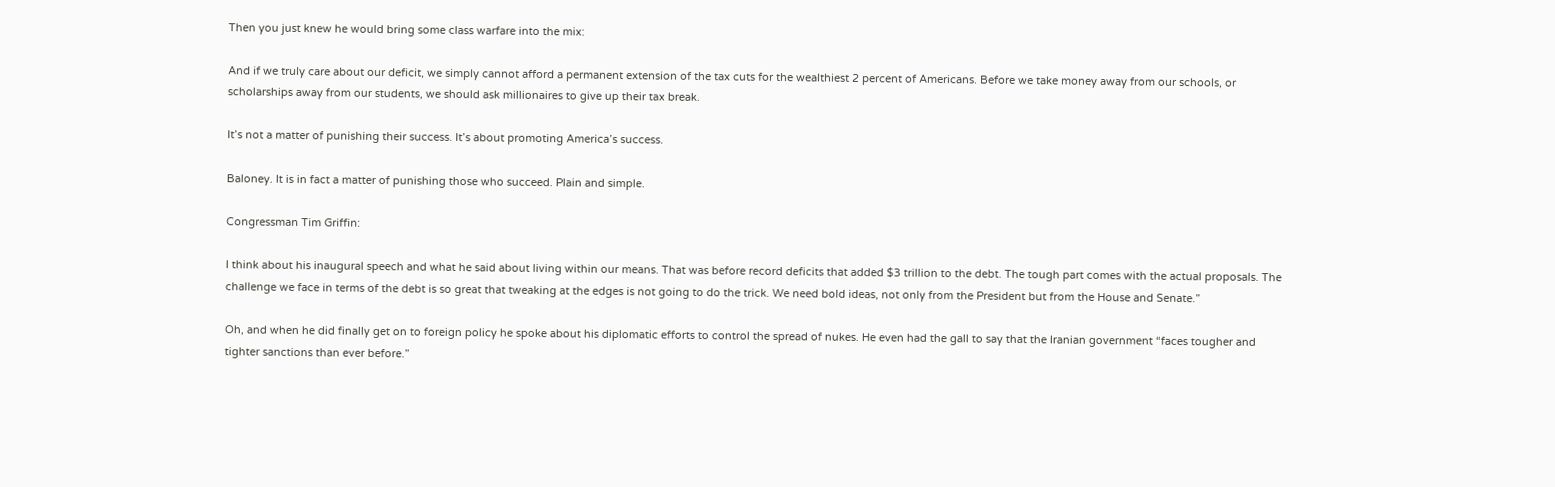Then you just knew he would bring some class warfare into the mix:

And if we truly care about our deficit, we simply cannot afford a permanent extension of the tax cuts for the wealthiest 2 percent of Americans. Before we take money away from our schools, or scholarships away from our students, we should ask millionaires to give up their tax break.

It’s not a matter of punishing their success. It’s about promoting America’s success.

Baloney. It is in fact a matter of punishing those who succeed. Plain and simple.

Congressman Tim Griffin:

I think about his inaugural speech and what he said about living within our means. That was before record deficits that added $3 trillion to the debt. The tough part comes with the actual proposals. The challenge we face in terms of the debt is so great that tweaking at the edges is not going to do the trick. We need bold ideas, not only from the President but from the House and Senate.”

Oh, and when he did finally get on to foreign policy he spoke about his diplomatic efforts to control the spread of nukes. He even had the gall to say that the Iranian government “faces tougher and tighter sanctions than ever before.”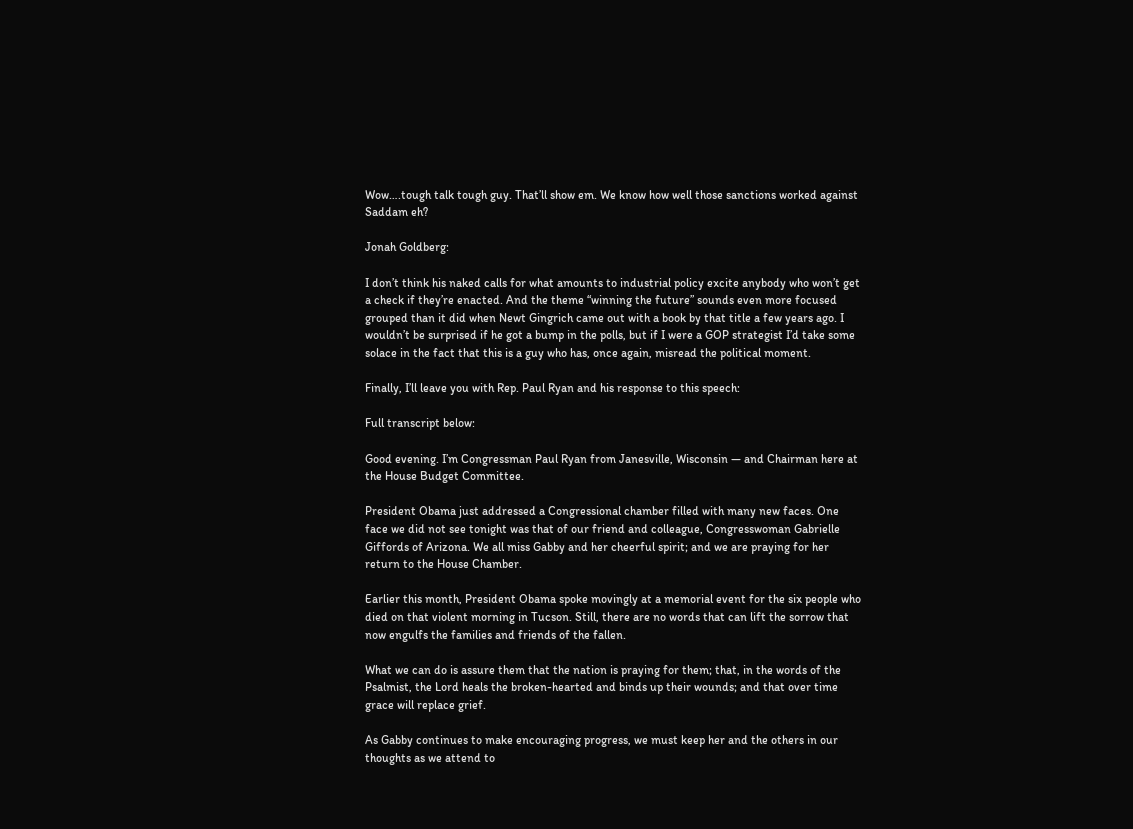Wow….tough talk tough guy. That’ll show em. We know how well those sanctions worked against Saddam eh?

Jonah Goldberg:

I don’t think his naked calls for what amounts to industrial policy excite anybody who won’t get a check if they’re enacted. And the theme “winning the future” sounds even more focused grouped than it did when Newt Gingrich came out with a book by that title a few years ago. I wouldn’t be surprised if he got a bump in the polls, but if I were a GOP strategist I’d take some solace in the fact that this is a guy who has, once again, misread the political moment.

Finally, I’ll leave you with Rep. Paul Ryan and his response to this speech:

Full transcript below:

Good evening. I’m Congressman Paul Ryan from Janesville, Wisconsin — and Chairman here at the House Budget Committee.

President Obama just addressed a Congressional chamber filled with many new faces. One face we did not see tonight was that of our friend and colleague, Congresswoman Gabrielle Giffords of Arizona. We all miss Gabby and her cheerful spirit; and we are praying for her return to the House Chamber.

Earlier this month, President Obama spoke movingly at a memorial event for the six people who died on that violent morning in Tucson. Still, there are no words that can lift the sorrow that now engulfs the families and friends of the fallen.

What we can do is assure them that the nation is praying for them; that, in the words of the Psalmist, the Lord heals the broken-hearted and binds up their wounds; and that over time grace will replace grief.

As Gabby continues to make encouraging progress, we must keep her and the others in our thoughts as we attend to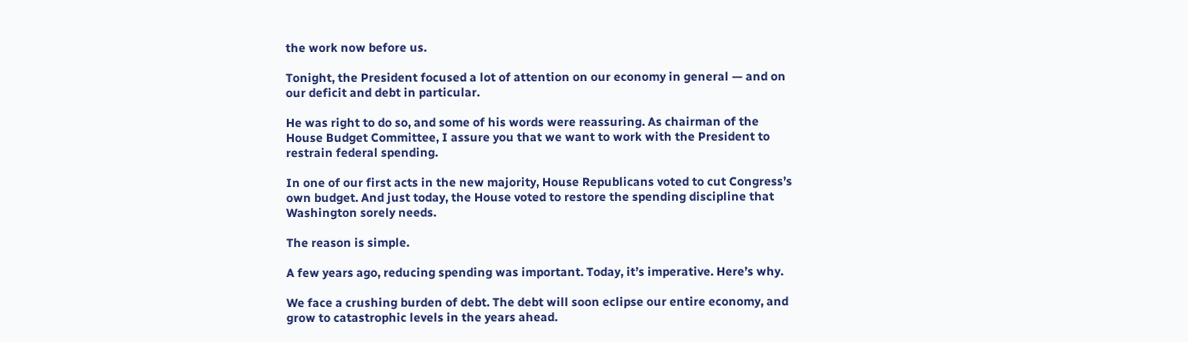the work now before us.

Tonight, the President focused a lot of attention on our economy in general — and on our deficit and debt in particular.

He was right to do so, and some of his words were reassuring. As chairman of the House Budget Committee, I assure you that we want to work with the President to restrain federal spending.

In one of our first acts in the new majority, House Republicans voted to cut Congress’s own budget. And just today, the House voted to restore the spending discipline that Washington sorely needs.

The reason is simple.

A few years ago, reducing spending was important. Today, it’s imperative. Here’s why.

We face a crushing burden of debt. The debt will soon eclipse our entire economy, and grow to catastrophic levels in the years ahead.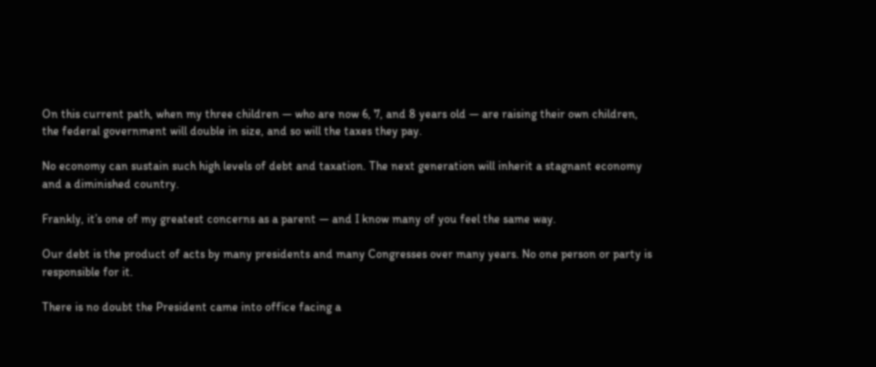On this current path, when my three children — who are now 6, 7, and 8 years old — are raising their own children, the federal government will double in size, and so will the taxes they pay.

No economy can sustain such high levels of debt and taxation. The next generation will inherit a stagnant economy and a diminished country.

Frankly, it’s one of my greatest concerns as a parent — and I know many of you feel the same way.

Our debt is the product of acts by many presidents and many Congresses over many years. No one person or party is responsible for it.

There is no doubt the President came into office facing a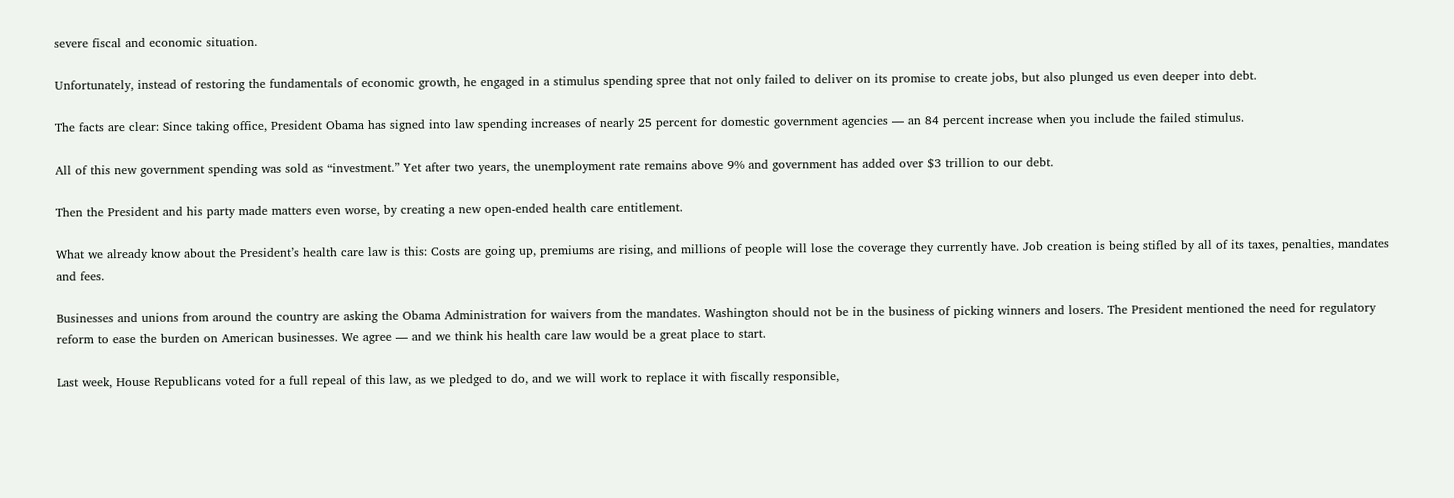severe fiscal and economic situation.

Unfortunately, instead of restoring the fundamentals of economic growth, he engaged in a stimulus spending spree that not only failed to deliver on its promise to create jobs, but also plunged us even deeper into debt.

The facts are clear: Since taking office, President Obama has signed into law spending increases of nearly 25 percent for domestic government agencies — an 84 percent increase when you include the failed stimulus.

All of this new government spending was sold as “investment.” Yet after two years, the unemployment rate remains above 9% and government has added over $3 trillion to our debt.

Then the President and his party made matters even worse, by creating a new open-ended health care entitlement.

What we already know about the President’s health care law is this: Costs are going up, premiums are rising, and millions of people will lose the coverage they currently have. Job creation is being stifled by all of its taxes, penalties, mandates and fees.

Businesses and unions from around the country are asking the Obama Administration for waivers from the mandates. Washington should not be in the business of picking winners and losers. The President mentioned the need for regulatory reform to ease the burden on American businesses. We agree — and we think his health care law would be a great place to start.

Last week, House Republicans voted for a full repeal of this law, as we pledged to do, and we will work to replace it with fiscally responsible,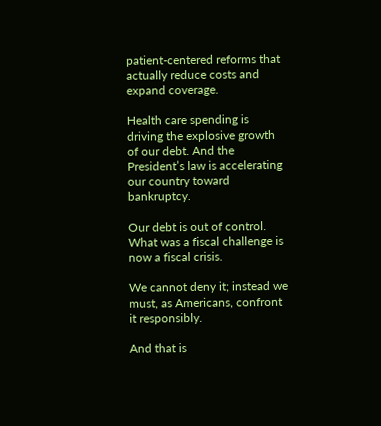patient-centered reforms that actually reduce costs and expand coverage.

Health care spending is driving the explosive growth of our debt. And the President’s law is accelerating our country toward bankruptcy.

Our debt is out of control. What was a fiscal challenge is now a fiscal crisis.

We cannot deny it; instead we must, as Americans, confront it responsibly.

And that is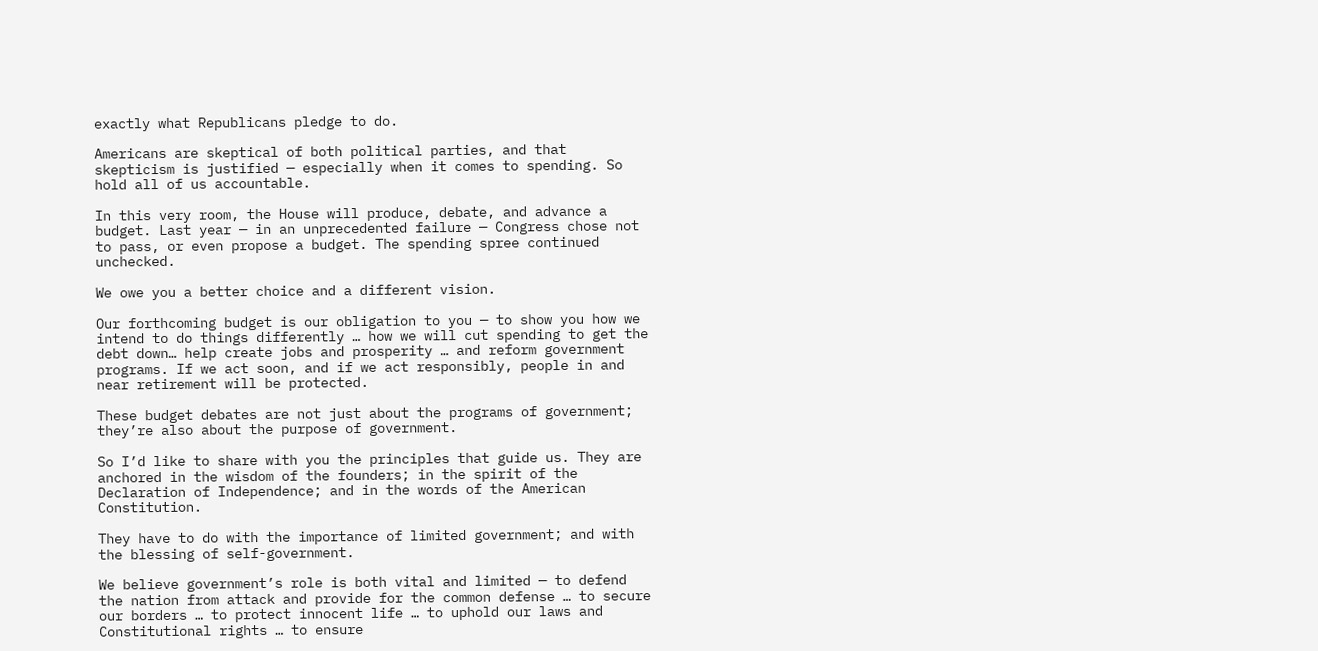exactly what Republicans pledge to do.

Americans are skeptical of both political parties, and that skepticism is justified — especially when it comes to spending. So hold all of us accountable.

In this very room, the House will produce, debate, and advance a budget. Last year — in an unprecedented failure — Congress chose not to pass, or even propose a budget. The spending spree continued unchecked.

We owe you a better choice and a different vision.

Our forthcoming budget is our obligation to you — to show you how we intend to do things differently … how we will cut spending to get the debt down… help create jobs and prosperity … and reform government programs. If we act soon, and if we act responsibly, people in and near retirement will be protected.

These budget debates are not just about the programs of government; they’re also about the purpose of government.

So I’d like to share with you the principles that guide us. They are anchored in the wisdom of the founders; in the spirit of the Declaration of Independence; and in the words of the American Constitution.

They have to do with the importance of limited government; and with the blessing of self-government.

We believe government’s role is both vital and limited — to defend the nation from attack and provide for the common defense … to secure our borders … to protect innocent life … to uphold our laws and Constitutional rights … to ensure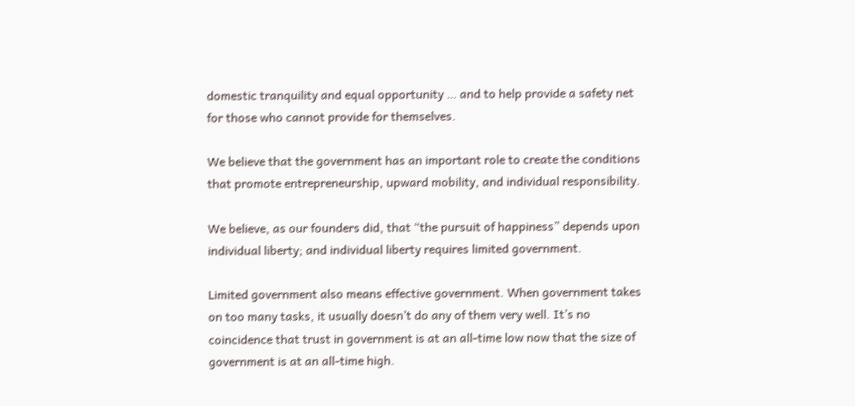domestic tranquility and equal opportunity … and to help provide a safety net for those who cannot provide for themselves.

We believe that the government has an important role to create the conditions that promote entrepreneurship, upward mobility, and individual responsibility.

We believe, as our founders did, that “the pursuit of happiness” depends upon individual liberty; and individual liberty requires limited government.

Limited government also means effective government. When government takes on too many tasks, it usually doesn’t do any of them very well. It’s no coincidence that trust in government is at an all-time low now that the size of government is at an all-time high.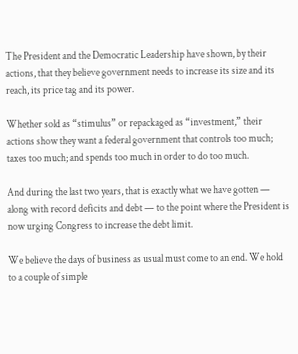The President and the Democratic Leadership have shown, by their actions, that they believe government needs to increase its size and its reach, its price tag and its power.

Whether sold as “stimulus” or repackaged as “investment,” their actions show they want a federal government that controls too much; taxes too much; and spends too much in order to do too much.

And during the last two years, that is exactly what we have gotten — along with record deficits and debt — to the point where the President is now urging Congress to increase the debt limit.

We believe the days of business as usual must come to an end. We hold to a couple of simple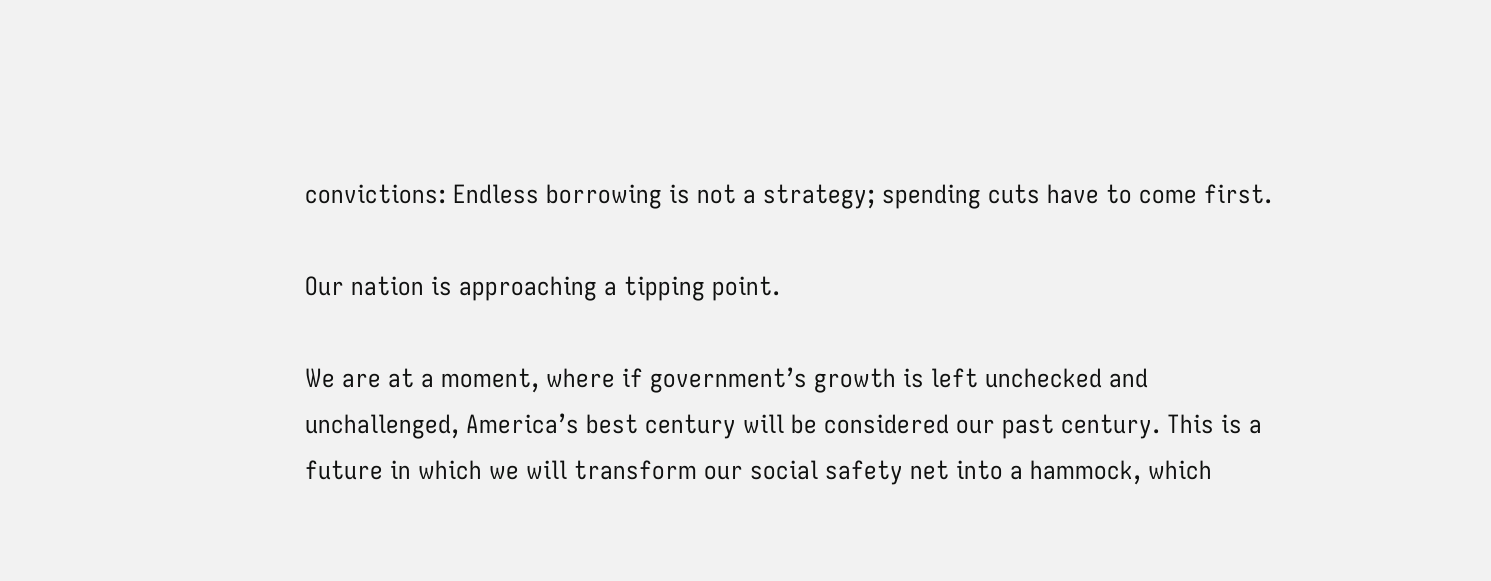convictions: Endless borrowing is not a strategy; spending cuts have to come first.

Our nation is approaching a tipping point.

We are at a moment, where if government’s growth is left unchecked and unchallenged, America’s best century will be considered our past century. This is a future in which we will transform our social safety net into a hammock, which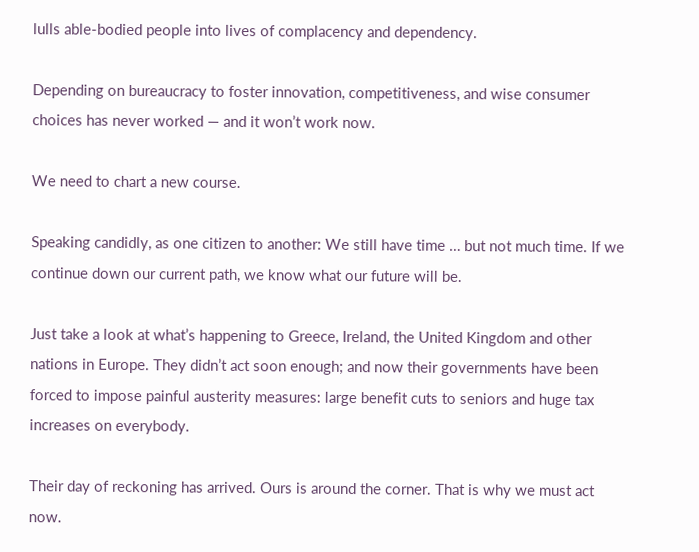lulls able-bodied people into lives of complacency and dependency.

Depending on bureaucracy to foster innovation, competitiveness, and wise consumer choices has never worked — and it won’t work now.

We need to chart a new course.

Speaking candidly, as one citizen to another: We still have time … but not much time. If we continue down our current path, we know what our future will be.

Just take a look at what’s happening to Greece, Ireland, the United Kingdom and other nations in Europe. They didn’t act soon enough; and now their governments have been forced to impose painful austerity measures: large benefit cuts to seniors and huge tax increases on everybody.

Their day of reckoning has arrived. Ours is around the corner. That is why we must act now.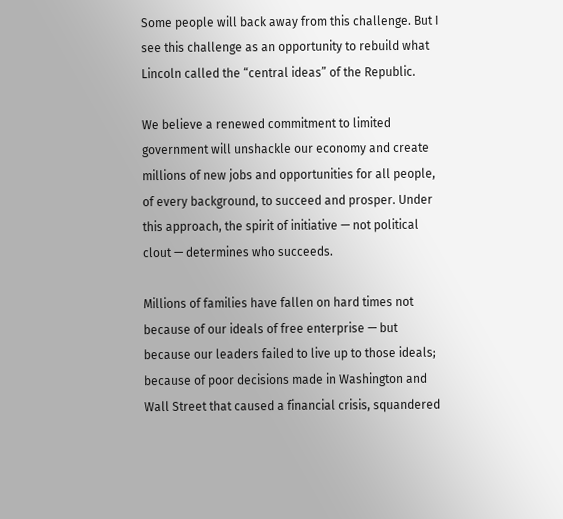Some people will back away from this challenge. But I see this challenge as an opportunity to rebuild what Lincoln called the “central ideas” of the Republic.

We believe a renewed commitment to limited government will unshackle our economy and create millions of new jobs and opportunities for all people, of every background, to succeed and prosper. Under this approach, the spirit of initiative — not political clout — determines who succeeds.

Millions of families have fallen on hard times not because of our ideals of free enterprise — but because our leaders failed to live up to those ideals; because of poor decisions made in Washington and Wall Street that caused a financial crisis, squandered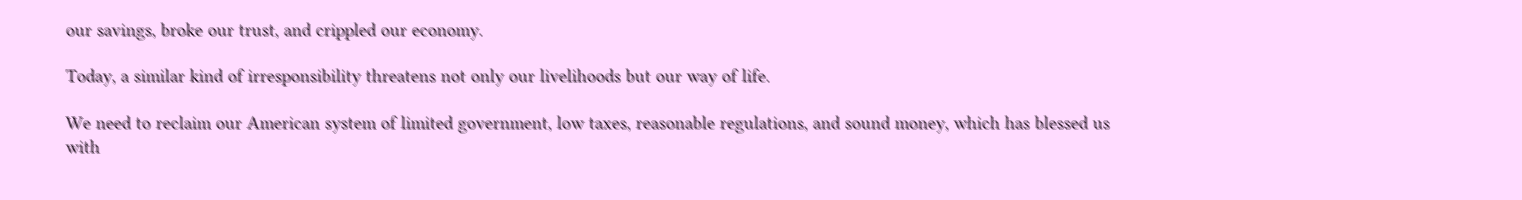our savings, broke our trust, and crippled our economy.

Today, a similar kind of irresponsibility threatens not only our livelihoods but our way of life.

We need to reclaim our American system of limited government, low taxes, reasonable regulations, and sound money, which has blessed us with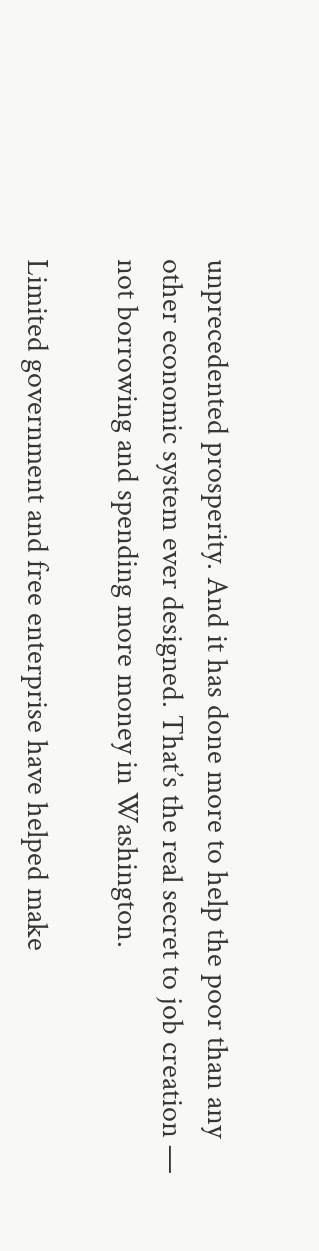unprecedented prosperity. And it has done more to help the poor than any other economic system ever designed. That’s the real secret to job creation — not borrowing and spending more money in Washington.

Limited government and free enterprise have helped make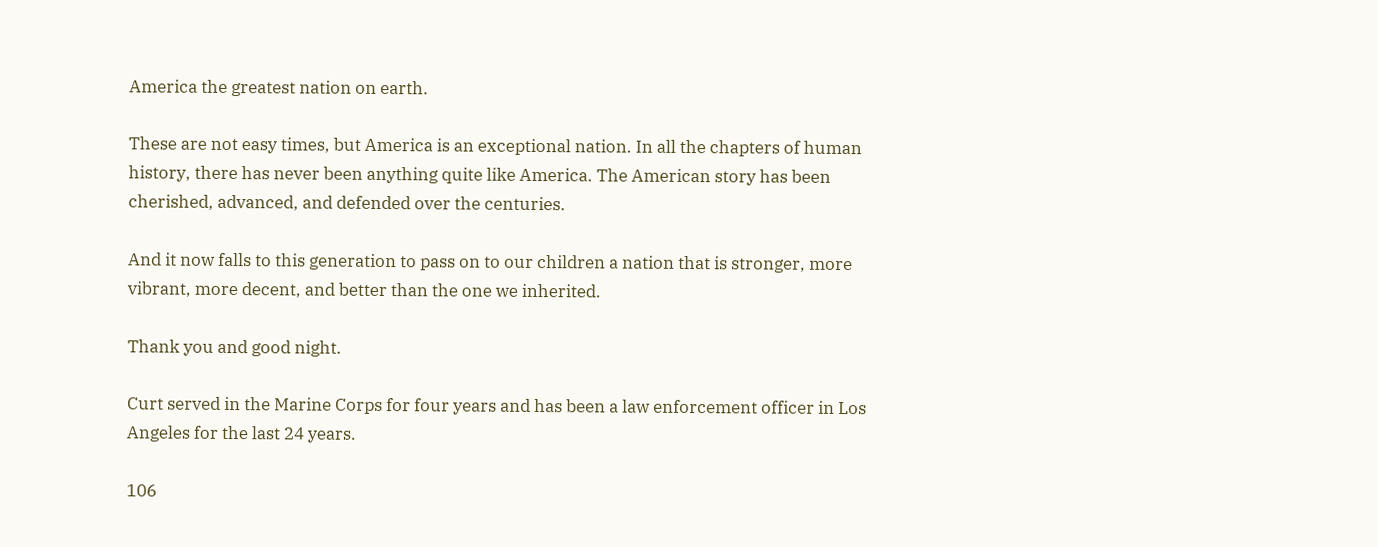America the greatest nation on earth.

These are not easy times, but America is an exceptional nation. In all the chapters of human history, there has never been anything quite like America. The American story has been cherished, advanced, and defended over the centuries.

And it now falls to this generation to pass on to our children a nation that is stronger, more vibrant, more decent, and better than the one we inherited.

Thank you and good night.

Curt served in the Marine Corps for four years and has been a law enforcement officer in Los Angeles for the last 24 years.

106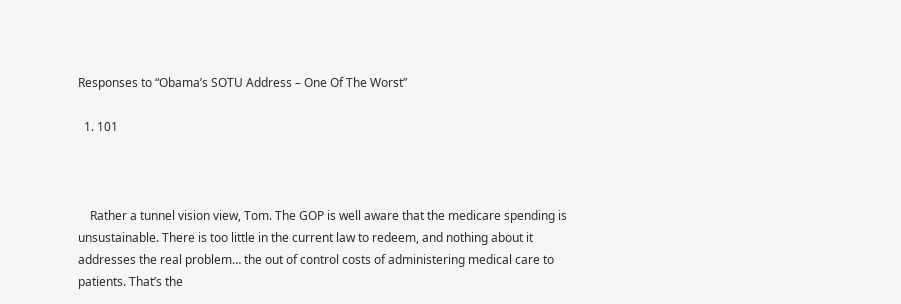Responses to “Obama’s SOTU Address – One Of The Worst”

  1. 101



    Rather a tunnel vision view, Tom. The GOP is well aware that the medicare spending is unsustainable. There is too little in the current law to redeem, and nothing about it addresses the real problem… the out of control costs of administering medical care to patients. That’s the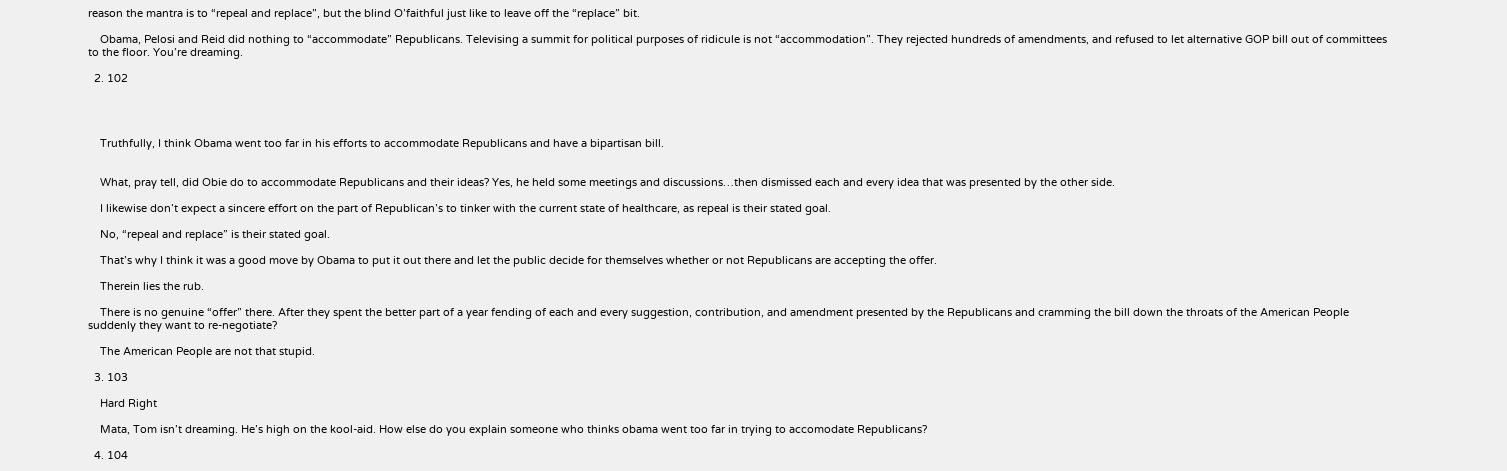reason the mantra is to “repeal and replace”, but the blind O’faithful just like to leave off the “replace” bit.

    Obama, Pelosi and Reid did nothing to “accommodate” Republicans. Televising a summit for political purposes of ridicule is not “accommodation”. They rejected hundreds of amendments, and refused to let alternative GOP bill out of committees to the floor. You’re dreaming.

  2. 102




    Truthfully, I think Obama went too far in his efforts to accommodate Republicans and have a bipartisan bill.


    What, pray tell, did Obie do to accommodate Republicans and their ideas? Yes, he held some meetings and discussions…then dismissed each and every idea that was presented by the other side.

    I likewise don’t expect a sincere effort on the part of Republican’s to tinker with the current state of healthcare, as repeal is their stated goal.

    No, “repeal and replace” is their stated goal.

    That’s why I think it was a good move by Obama to put it out there and let the public decide for themselves whether or not Republicans are accepting the offer.

    Therein lies the rub.

    There is no genuine “offer” there. After they spent the better part of a year fending of each and every suggestion, contribution, and amendment presented by the Republicans and cramming the bill down the throats of the American People suddenly they want to re-negotiate?

    The American People are not that stupid.

  3. 103

    Hard Right

    Mata, Tom isn’t dreaming. He’s high on the kool-aid. How else do you explain someone who thinks obama went too far in trying to accomodate Republicans?

  4. 104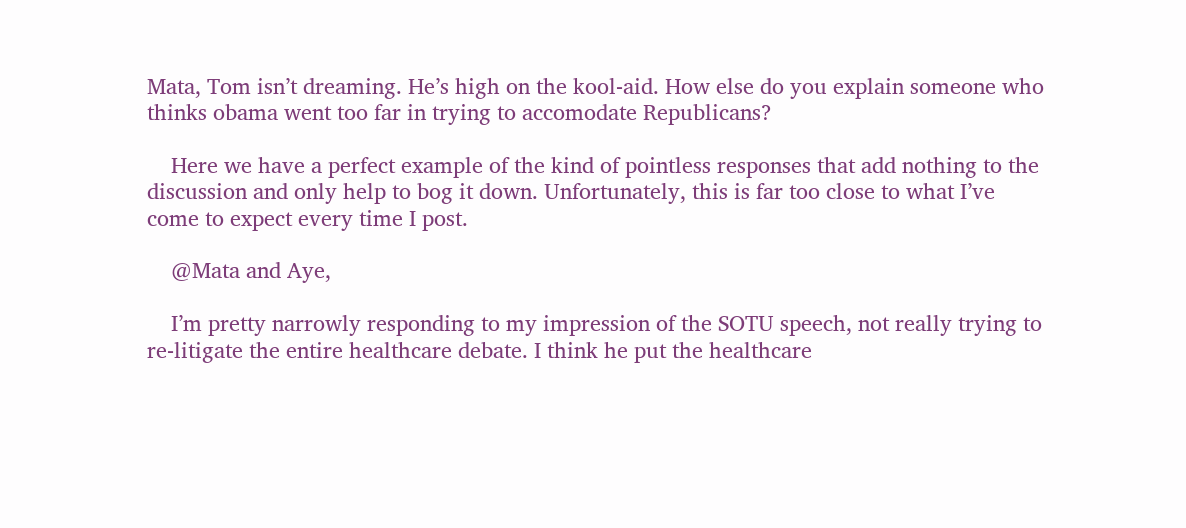Mata, Tom isn’t dreaming. He’s high on the kool-aid. How else do you explain someone who thinks obama went too far in trying to accomodate Republicans?

    Here we have a perfect example of the kind of pointless responses that add nothing to the discussion and only help to bog it down. Unfortunately, this is far too close to what I’ve come to expect every time I post.

    @Mata and Aye,

    I’m pretty narrowly responding to my impression of the SOTU speech, not really trying to re-litigate the entire healthcare debate. I think he put the healthcare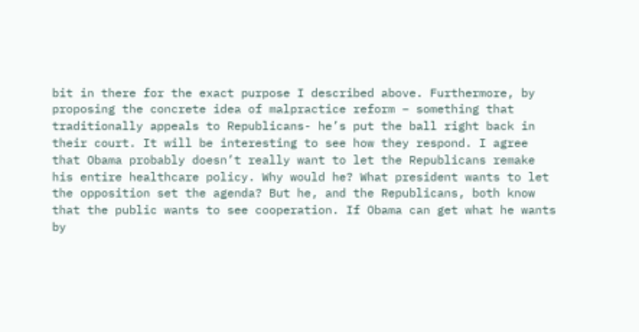bit in there for the exact purpose I described above. Furthermore, by proposing the concrete idea of malpractice reform – something that traditionally appeals to Republicans- he’s put the ball right back in their court. It will be interesting to see how they respond. I agree that Obama probably doesn’t really want to let the Republicans remake his entire healthcare policy. Why would he? What president wants to let the opposition set the agenda? But he, and the Republicans, both know that the public wants to see cooperation. If Obama can get what he wants by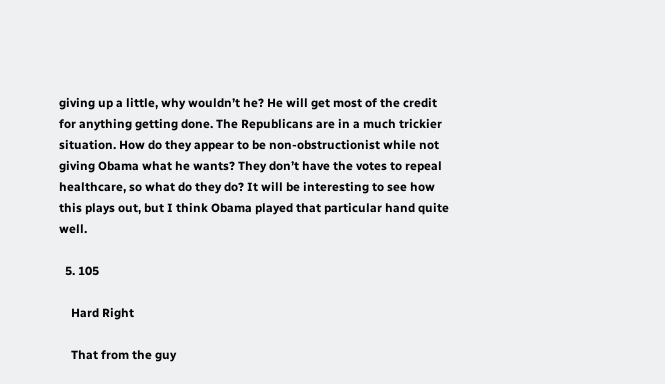giving up a little, why wouldn’t he? He will get most of the credit for anything getting done. The Republicans are in a much trickier situation. How do they appear to be non-obstructionist while not giving Obama what he wants? They don’t have the votes to repeal healthcare, so what do they do? It will be interesting to see how this plays out, but I think Obama played that particular hand quite well.

  5. 105

    Hard Right

    That from the guy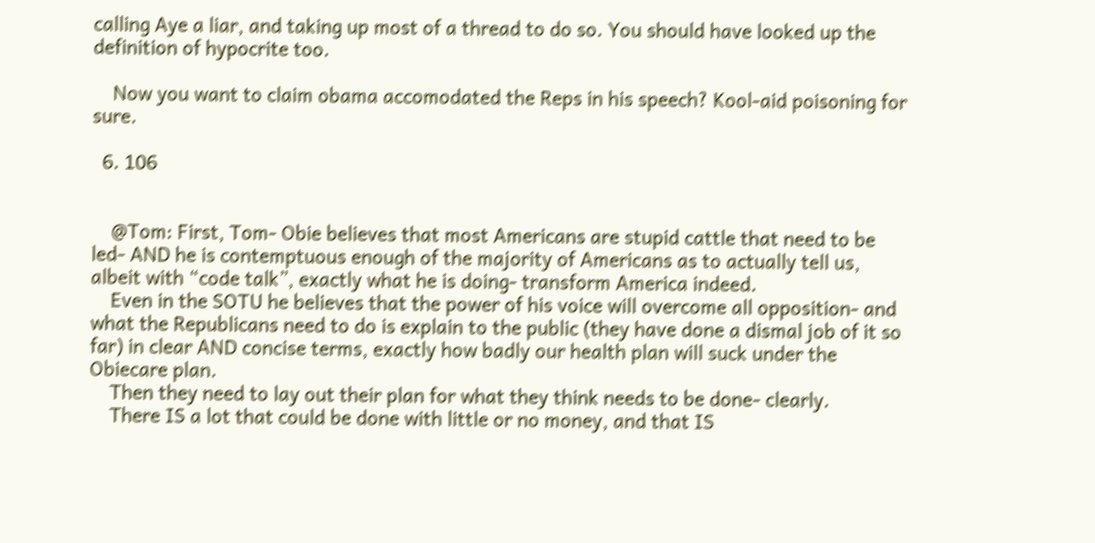calling Aye a liar, and taking up most of a thread to do so. You should have looked up the definition of hypocrite too.

    Now you want to claim obama accomodated the Reps in his speech? Kool-aid poisoning for sure.

  6. 106


    @Tom: First, Tom- Obie believes that most Americans are stupid cattle that need to be led- AND he is contemptuous enough of the majority of Americans as to actually tell us, albeit with “code talk”, exactly what he is doing- transform America indeed.
    Even in the SOTU he believes that the power of his voice will overcome all opposition- and what the Republicans need to do is explain to the public (they have done a dismal job of it so far) in clear AND concise terms, exactly how badly our health plan will suck under the Obiecare plan.
    Then they need to lay out their plan for what they think needs to be done- clearly.
    There IS a lot that could be done with little or no money, and that IS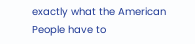exactly what the American People have to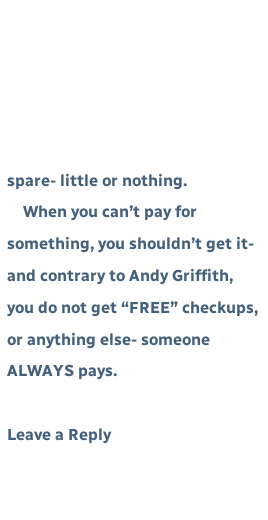spare- little or nothing.
    When you can’t pay for something, you shouldn’t get it- and contrary to Andy Griffith, you do not get “FREE” checkups, or anything else- someone ALWAYS pays.

Leave a Reply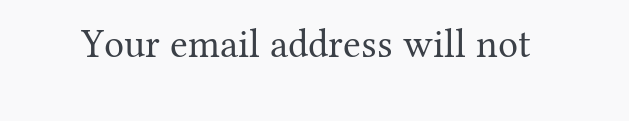Your email address will not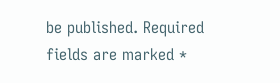be published. Required fields are marked *